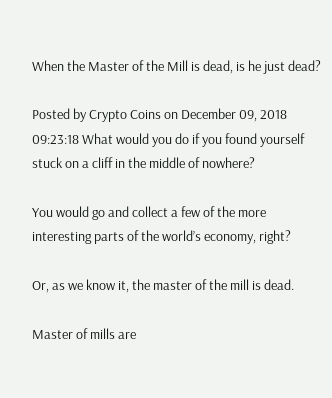When the Master of the Mill is dead, is he just dead?

Posted by Crypto Coins on December 09, 2018 09:23:18 What would you do if you found yourself stuck on a cliff in the middle of nowhere?

You would go and collect a few of the more interesting parts of the world’s economy, right?

Or, as we know it, the master of the mill is dead.

Master of mills are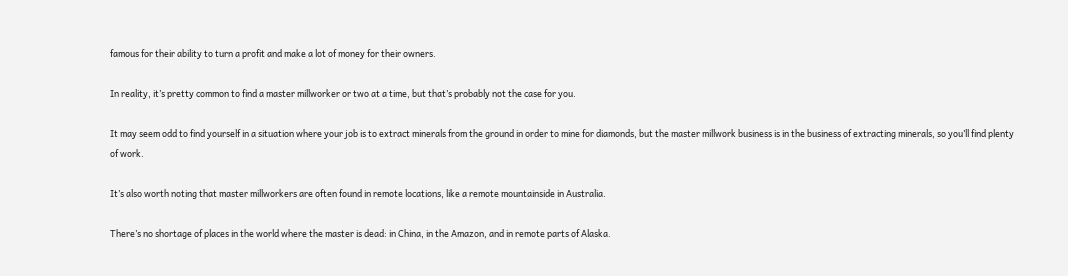famous for their ability to turn a profit and make a lot of money for their owners.

In reality, it’s pretty common to find a master millworker or two at a time, but that’s probably not the case for you.

It may seem odd to find yourself in a situation where your job is to extract minerals from the ground in order to mine for diamonds, but the master millwork business is in the business of extracting minerals, so you’ll find plenty of work.

It’s also worth noting that master millworkers are often found in remote locations, like a remote mountainside in Australia.

There’s no shortage of places in the world where the master is dead: in China, in the Amazon, and in remote parts of Alaska.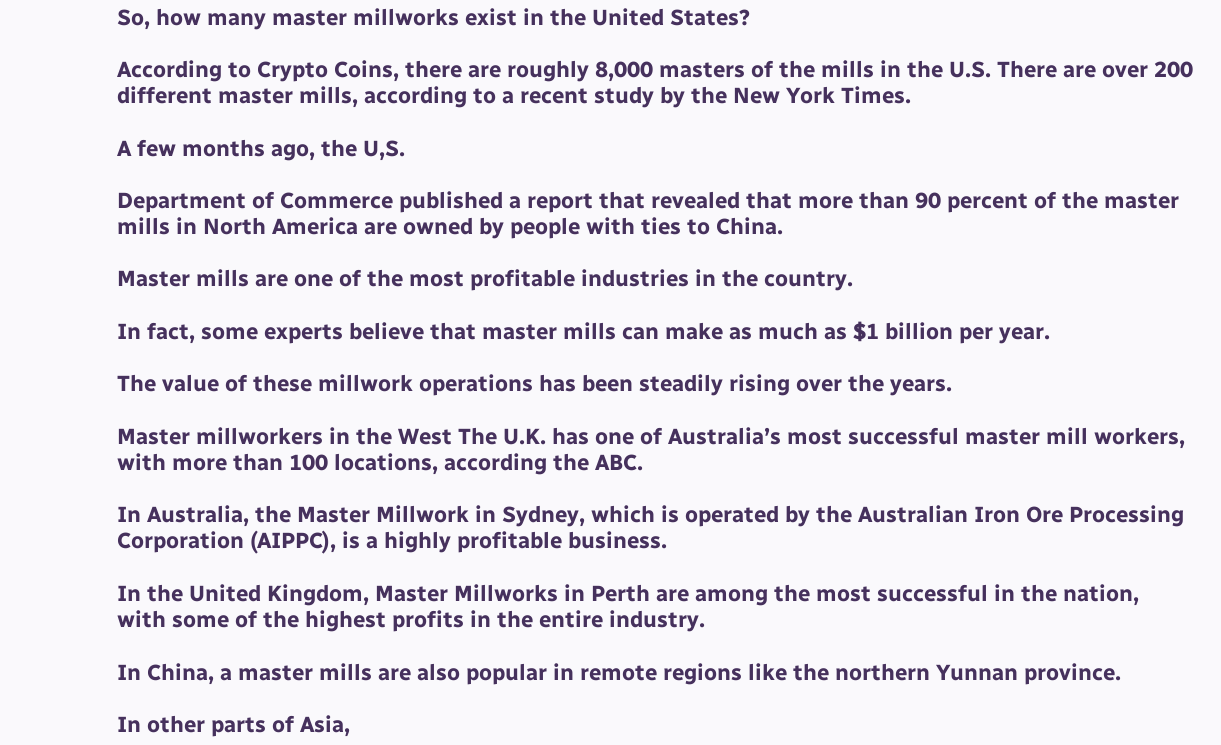So, how many master millworks exist in the United States?

According to Crypto Coins, there are roughly 8,000 masters of the mills in the U.S. There are over 200 different master mills, according to a recent study by the New York Times.

A few months ago, the U,S.

Department of Commerce published a report that revealed that more than 90 percent of the master mills in North America are owned by people with ties to China.

Master mills are one of the most profitable industries in the country.

In fact, some experts believe that master mills can make as much as $1 billion per year.

The value of these millwork operations has been steadily rising over the years.

Master millworkers in the West The U.K. has one of Australia’s most successful master mill workers, with more than 100 locations, according the ABC.

In Australia, the Master Millwork in Sydney, which is operated by the Australian Iron Ore Processing Corporation (AIPPC), is a highly profitable business.

In the United Kingdom, Master Millworks in Perth are among the most successful in the nation, with some of the highest profits in the entire industry.

In China, a master mills are also popular in remote regions like the northern Yunnan province.

In other parts of Asia,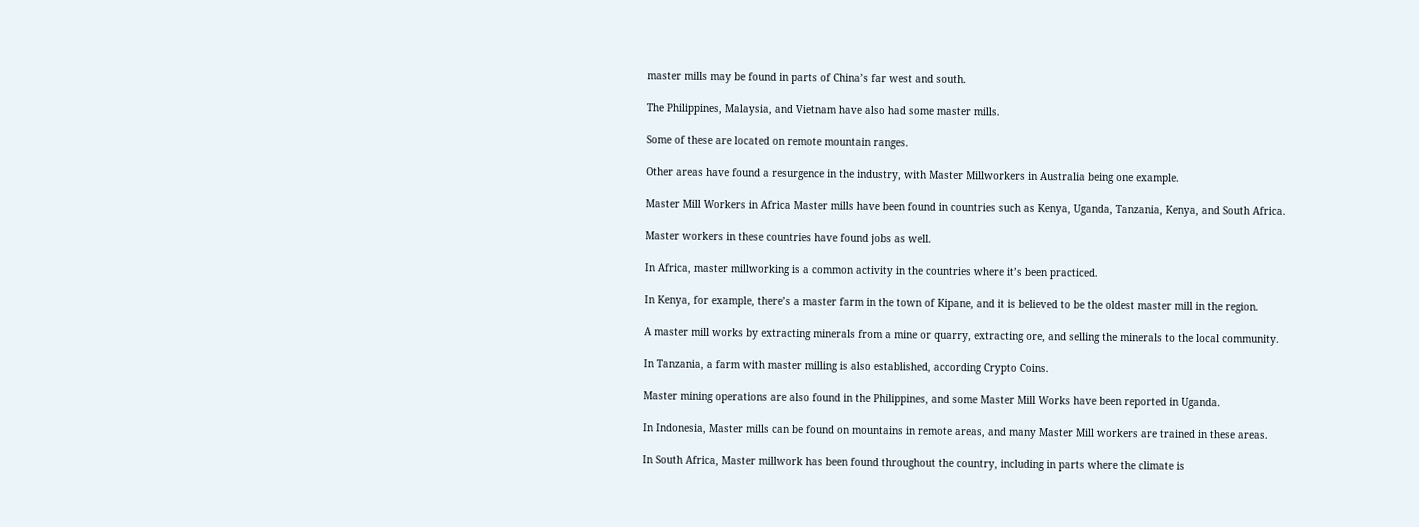master mills may be found in parts of China’s far west and south.

The Philippines, Malaysia, and Vietnam have also had some master mills.

Some of these are located on remote mountain ranges.

Other areas have found a resurgence in the industry, with Master Millworkers in Australia being one example.

Master Mill Workers in Africa Master mills have been found in countries such as Kenya, Uganda, Tanzania, Kenya, and South Africa.

Master workers in these countries have found jobs as well.

In Africa, master millworking is a common activity in the countries where it’s been practiced.

In Kenya, for example, there’s a master farm in the town of Kipane, and it is believed to be the oldest master mill in the region.

A master mill works by extracting minerals from a mine or quarry, extracting ore, and selling the minerals to the local community.

In Tanzania, a farm with master milling is also established, according Crypto Coins.

Master mining operations are also found in the Philippines, and some Master Mill Works have been reported in Uganda.

In Indonesia, Master mills can be found on mountains in remote areas, and many Master Mill workers are trained in these areas.

In South Africa, Master millwork has been found throughout the country, including in parts where the climate is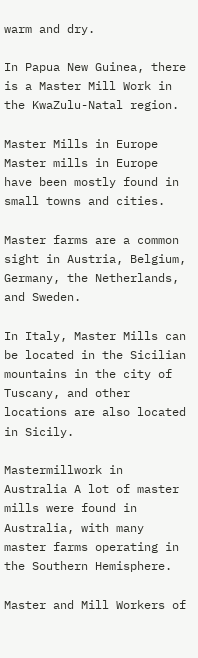warm and dry.

In Papua New Guinea, there is a Master Mill Work in the KwaZulu-Natal region.

Master Mills in Europe Master mills in Europe have been mostly found in small towns and cities.

Master farms are a common sight in Austria, Belgium, Germany, the Netherlands, and Sweden.

In Italy, Master Mills can be located in the Sicilian mountains in the city of Tuscany, and other locations are also located in Sicily.

Mastermillwork in Australia A lot of master mills were found in Australia, with many master farms operating in the Southern Hemisphere.

Master and Mill Workers of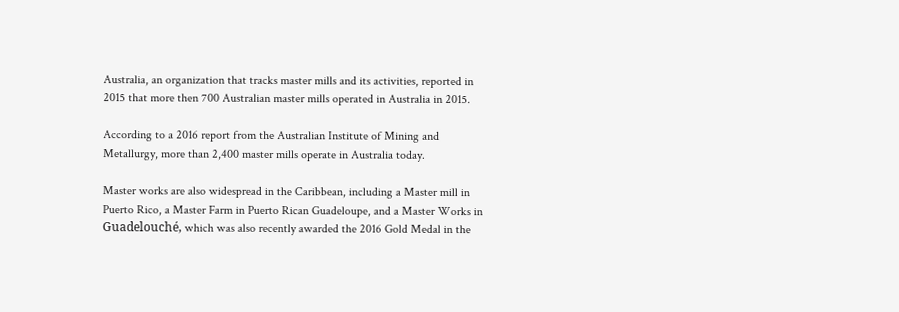Australia, an organization that tracks master mills and its activities, reported in 2015 that more then 700 Australian master mills operated in Australia in 2015.

According to a 2016 report from the Australian Institute of Mining and Metallurgy, more than 2,400 master mills operate in Australia today.

Master works are also widespread in the Caribbean, including a Master mill in Puerto Rico, a Master Farm in Puerto Rican Guadeloupe, and a Master Works in Guadelouché, which was also recently awarded the 2016 Gold Medal in the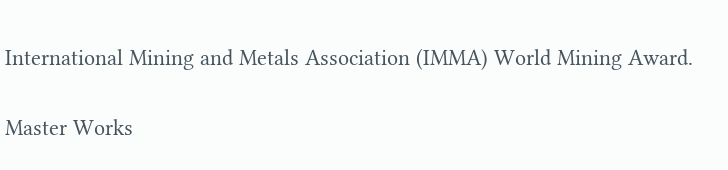International Mining and Metals Association (IMMA) World Mining Award.

Master Works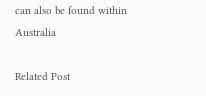can also be found within Australia

Related Post